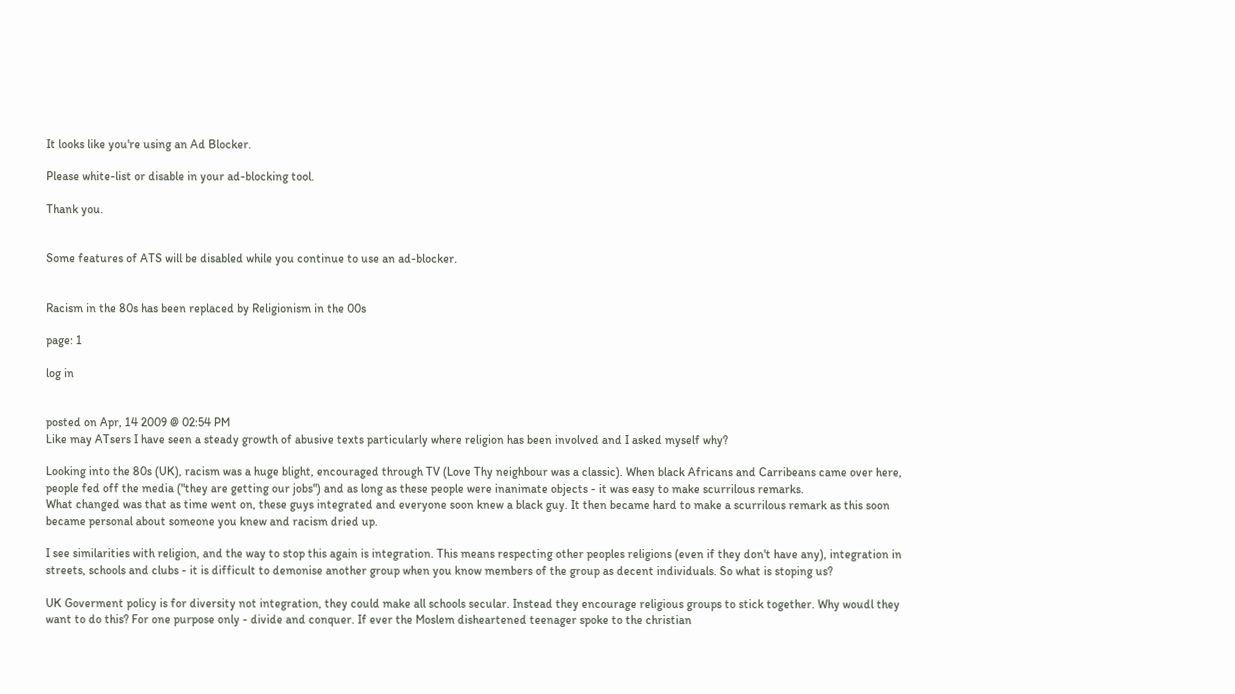It looks like you're using an Ad Blocker.

Please white-list or disable in your ad-blocking tool.

Thank you.


Some features of ATS will be disabled while you continue to use an ad-blocker.


Racism in the 80s has been replaced by Religionism in the 00s

page: 1

log in


posted on Apr, 14 2009 @ 02:54 PM
Like may ATsers I have seen a steady growth of abusive texts particularly where religion has been involved and I asked myself why?

Looking into the 80s (UK), racism was a huge blight, encouraged through TV (Love Thy neighbour was a classic). When black Africans and Carribeans came over here, people fed off the media ("they are getting our jobs") and as long as these people were inanimate objects - it was easy to make scurrilous remarks.
What changed was that as time went on, these guys integrated and everyone soon knew a black guy. It then became hard to make a scurrilous remark as this soon became personal about someone you knew and racism dried up.

I see similarities with religion, and the way to stop this again is integration. This means respecting other peoples religions (even if they don't have any), integration in streets, schools and clubs - it is difficult to demonise another group when you know members of the group as decent individuals. So what is stoping us?

UK Goverment policy is for diversity not integration, they could make all schools secular. Instead they encourage religious groups to stick together. Why woudl they want to do this? For one purpose only - divide and conquer. If ever the Moslem disheartened teenager spoke to the christian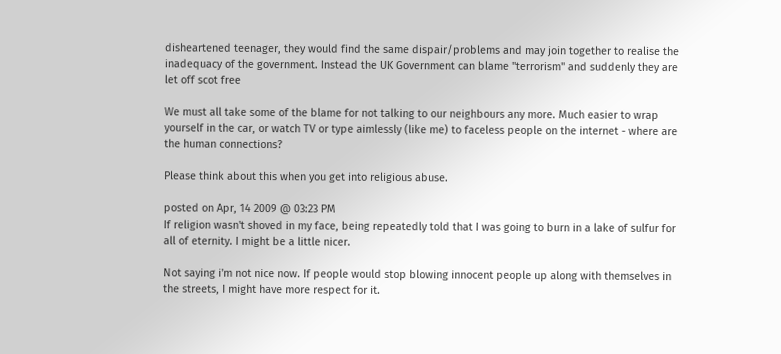disheartened teenager, they would find the same dispair/problems and may join together to realise the inadequacy of the government. Instead the UK Government can blame "terrorism" and suddenly they are let off scot free

We must all take some of the blame for not talking to our neighbours any more. Much easier to wrap yourself in the car, or watch TV or type aimlessly (like me) to faceless people on the internet - where are the human connections?

Please think about this when you get into religious abuse.

posted on Apr, 14 2009 @ 03:23 PM
If religion wasn't shoved in my face, being repeatedly told that I was going to burn in a lake of sulfur for all of eternity. I might be a little nicer.

Not saying i'm not nice now. If people would stop blowing innocent people up along with themselves in the streets, I might have more respect for it.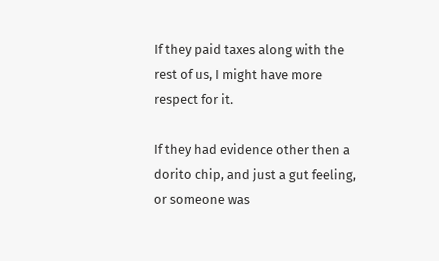If they paid taxes along with the rest of us, I might have more respect for it.

If they had evidence other then a dorito chip, and just a gut feeling, or someone was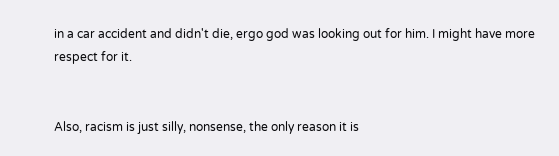in a car accident and didn't die, ergo god was looking out for him. I might have more respect for it.


Also, racism is just silly, nonsense, the only reason it is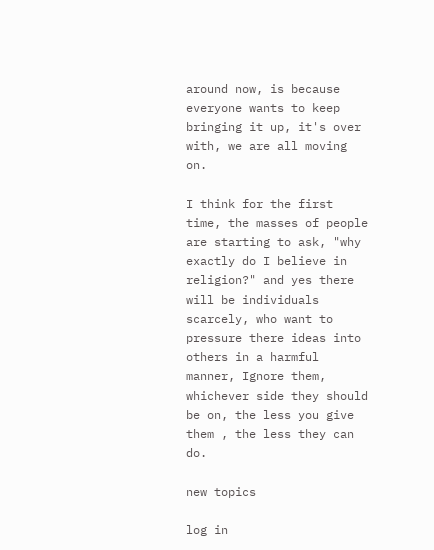around now, is because everyone wants to keep bringing it up, it's over with, we are all moving on.

I think for the first time, the masses of people are starting to ask, "why exactly do I believe in religion?" and yes there will be individuals scarcely, who want to pressure there ideas into others in a harmful manner, Ignore them, whichever side they should be on, the less you give them , the less they can do.

new topics

log in